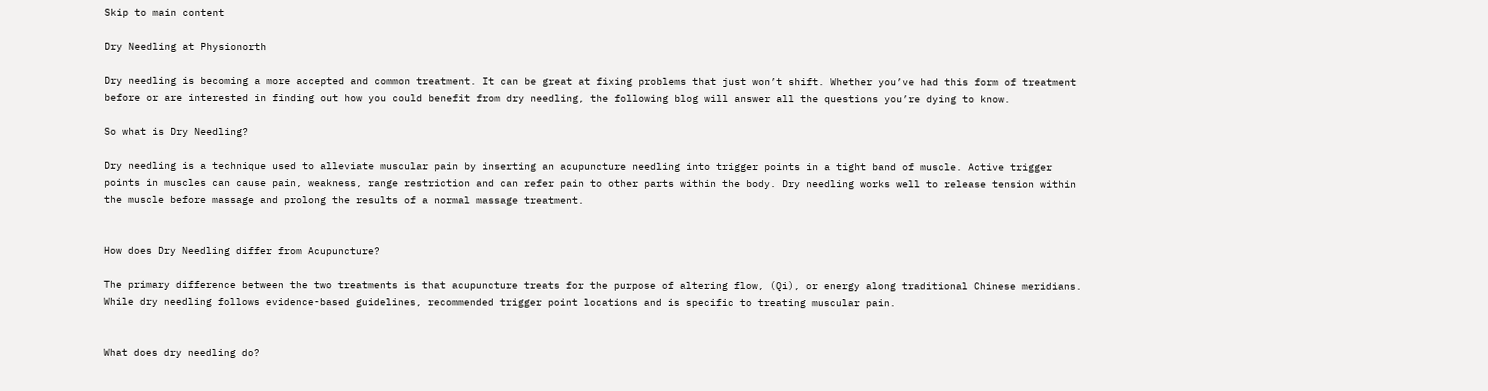Skip to main content

Dry Needling at Physionorth

Dry needling is becoming a more accepted and common treatment. It can be great at fixing problems that just won’t shift. Whether you’ve had this form of treatment before or are interested in finding out how you could benefit from dry needling, the following blog will answer all the questions you’re dying to know.

So what is Dry Needling?

Dry needling is a technique used to alleviate muscular pain by inserting an acupuncture needling into trigger points in a tight band of muscle. Active trigger points in muscles can cause pain, weakness, range restriction and can refer pain to other parts within the body. Dry needling works well to release tension within the muscle before massage and prolong the results of a normal massage treatment.


How does Dry Needling differ from Acupuncture?

The primary difference between the two treatments is that acupuncture treats for the purpose of altering flow, (Qi), or energy along traditional Chinese meridians. While dry needling follows evidence-based guidelines, recommended trigger point locations and is specific to treating muscular pain.


What does dry needling do?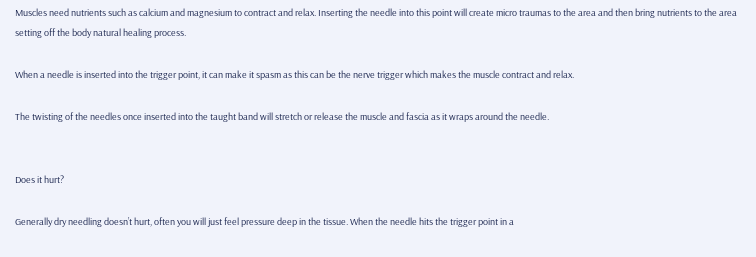Muscles need nutrients such as calcium and magnesium to contract and relax. Inserting the needle into this point will create micro traumas to the area and then bring nutrients to the area setting off the body natural healing process.

When a needle is inserted into the trigger point, it can make it spasm as this can be the nerve trigger which makes the muscle contract and relax.

The twisting of the needles once inserted into the taught band will stretch or release the muscle and fascia as it wraps around the needle.


Does it hurt?

Generally dry needling doesn’t hurt, often you will just feel pressure deep in the tissue. When the needle hits the trigger point in a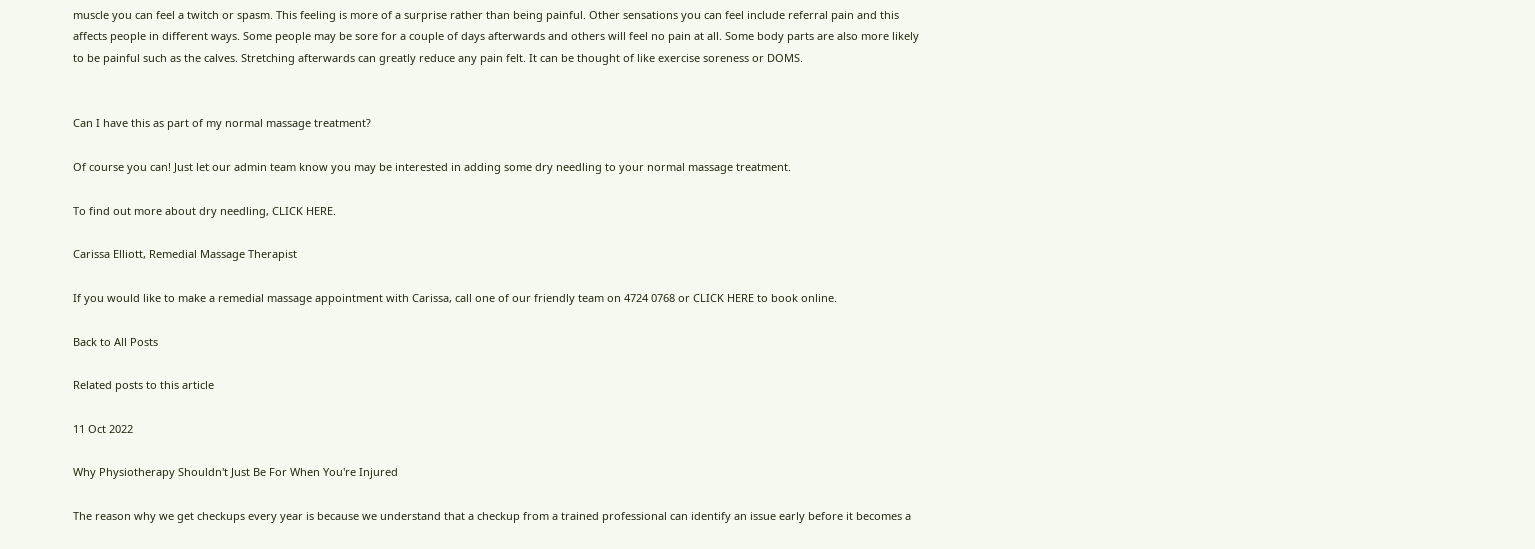muscle you can feel a twitch or spasm. This feeling is more of a surprise rather than being painful. Other sensations you can feel include referral pain and this affects people in different ways. Some people may be sore for a couple of days afterwards and others will feel no pain at all. Some body parts are also more likely to be painful such as the calves. Stretching afterwards can greatly reduce any pain felt. It can be thought of like exercise soreness or DOMS.


Can I have this as part of my normal massage treatment?

Of course you can! Just let our admin team know you may be interested in adding some dry needling to your normal massage treatment.

To find out more about dry needling, CLICK HERE.

Carissa Elliott, Remedial Massage Therapist

If you would like to make a remedial massage appointment with Carissa, call one of our friendly team on 4724 0768 or CLICK HERE to book online.

Back to All Posts

Related posts to this article

11 Oct 2022

Why Physiotherapy Shouldn't Just Be For When You're Injured

The reason why we get checkups every year is because we understand that a checkup from a trained professional can identify an issue early before it becomes a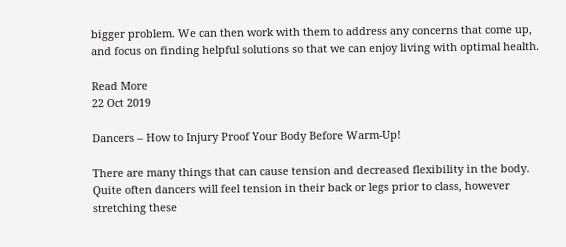bigger problem. We can then work with them to address any concerns that come up, and focus on finding helpful solutions so that we can enjoy living with optimal health.

Read More
22 Oct 2019

Dancers – How to Injury Proof Your Body Before Warm-Up!

There are many things that can cause tension and decreased flexibility in the body. Quite often dancers will feel tension in their back or legs prior to class, however stretching these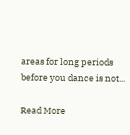areas for long periods before you dance is not...

Read More